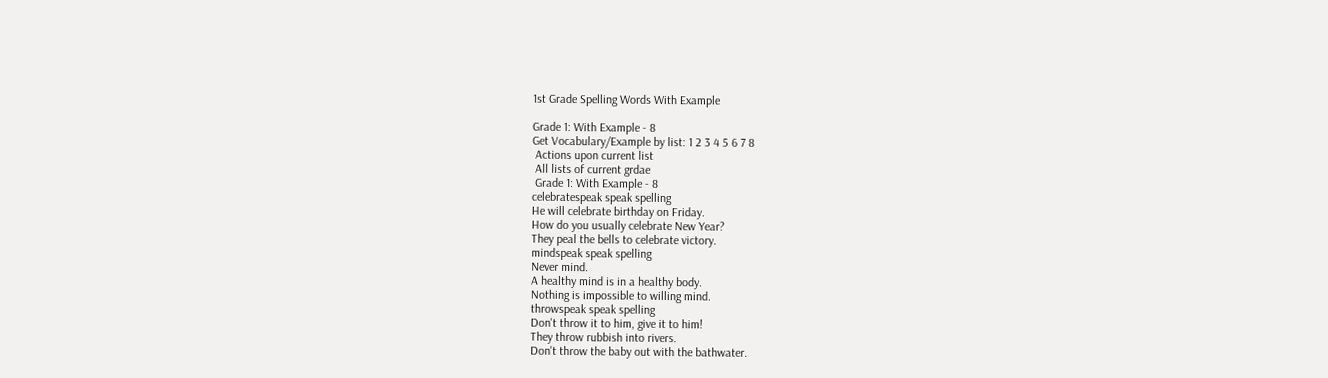1st Grade Spelling Words With Example

Grade 1: With Example - 8
Get Vocabulary/Example by list: 1 2 3 4 5 6 7 8
 Actions upon current list
 All lists of current grdae
 Grade 1: With Example - 8
celebratespeak speak spelling
He will celebrate birthday on Friday.
How do you usually celebrate New Year?
They peal the bells to celebrate victory.
mindspeak speak spelling
Never mind.
A healthy mind is in a healthy body.
Nothing is impossible to willing mind.
throwspeak speak spelling
Don't throw it to him, give it to him!
They throw rubbish into rivers.
Don't throw the baby out with the bathwater.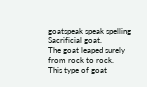goatspeak speak spelling
Sacrificial goat.
The goat leaped surely from rock to rock.
This type of goat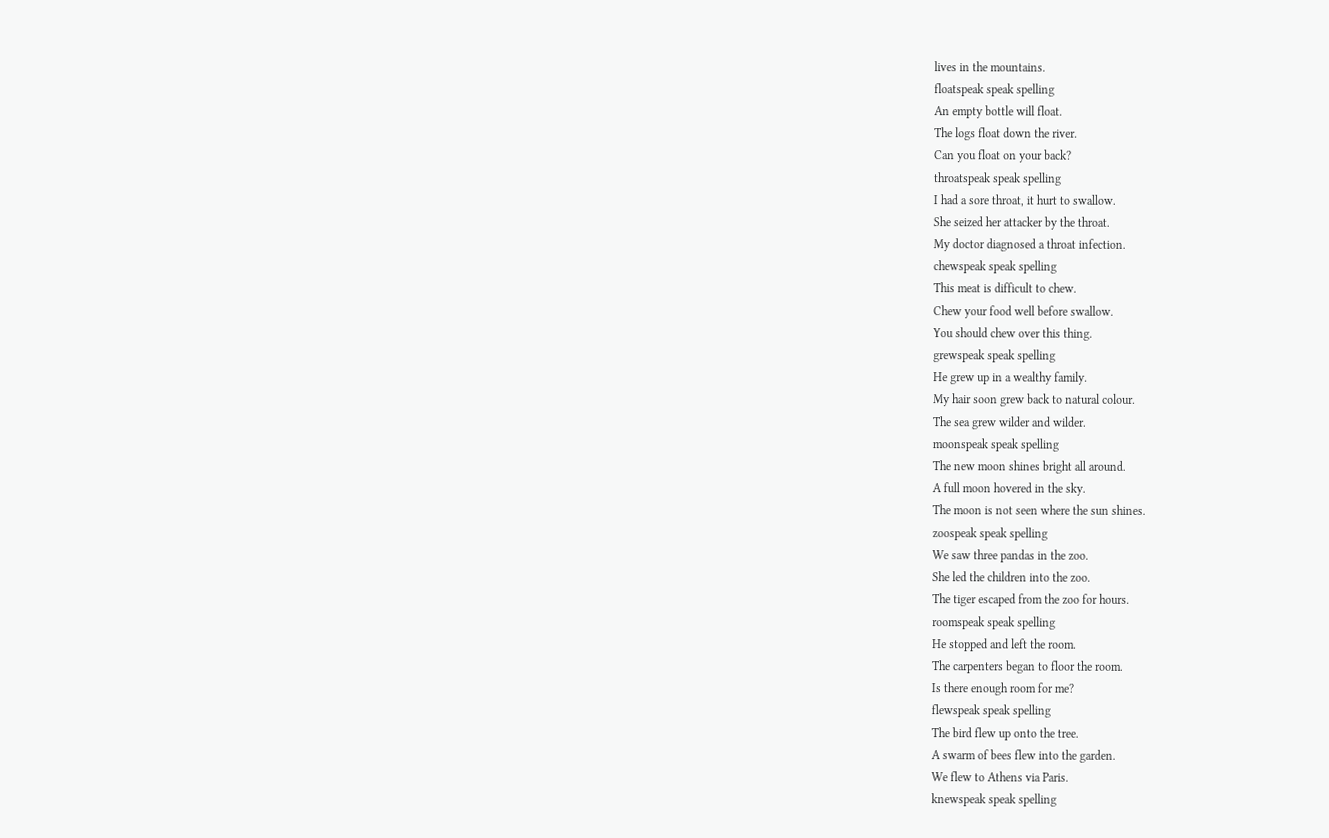lives in the mountains.
floatspeak speak spelling
An empty bottle will float.
The logs float down the river.
Can you float on your back?
throatspeak speak spelling
I had a sore throat, it hurt to swallow.
She seized her attacker by the throat.
My doctor diagnosed a throat infection.
chewspeak speak spelling
This meat is difficult to chew.
Chew your food well before swallow.
You should chew over this thing.
grewspeak speak spelling
He grew up in a wealthy family.
My hair soon grew back to natural colour.
The sea grew wilder and wilder.
moonspeak speak spelling
The new moon shines bright all around.
A full moon hovered in the sky.
The moon is not seen where the sun shines.
zoospeak speak spelling
We saw three pandas in the zoo.
She led the children into the zoo.
The tiger escaped from the zoo for hours.
roomspeak speak spelling
He stopped and left the room.
The carpenters began to floor the room.
Is there enough room for me?
flewspeak speak spelling
The bird flew up onto the tree.
A swarm of bees flew into the garden.
We flew to Athens via Paris.
knewspeak speak spelling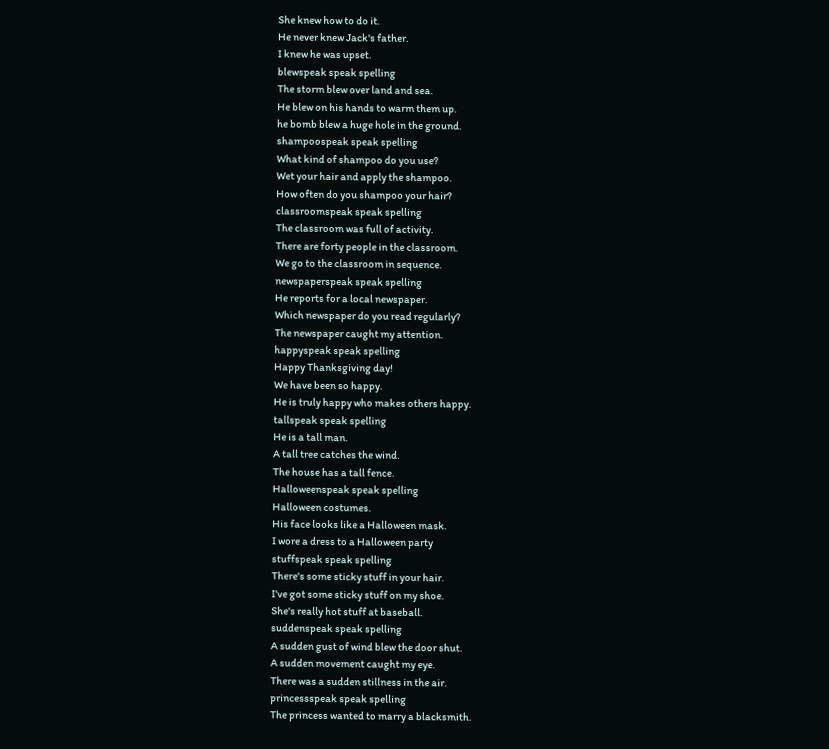She knew how to do it.
He never knew Jack's father.
I knew he was upset.
blewspeak speak spelling
The storm blew over land and sea.
He blew on his hands to warm them up.
he bomb blew a huge hole in the ground.
shampoospeak speak spelling
What kind of shampoo do you use?
Wet your hair and apply the shampoo.
How often do you shampoo your hair?
classroomspeak speak spelling
The classroom was full of activity.
There are forty people in the classroom.
We go to the classroom in sequence.
newspaperspeak speak spelling
He reports for a local newspaper.
Which newspaper do you read regularly?
The newspaper caught my attention.
happyspeak speak spelling
Happy Thanksgiving day!
We have been so happy.
He is truly happy who makes others happy.
tallspeak speak spelling
He is a tall man.
A tall tree catches the wind.
The house has a tall fence.
Halloweenspeak speak spelling
Halloween costumes.
His face looks like a Halloween mask.
I wore a dress to a Halloween party
stuffspeak speak spelling
There's some sticky stuff in your hair.
I've got some sticky stuff on my shoe.
She's really hot stuff at baseball.
suddenspeak speak spelling
A sudden gust of wind blew the door shut.
A sudden movement caught my eye.
There was a sudden stillness in the air.
princessspeak speak spelling
The princess wanted to marry a blacksmith.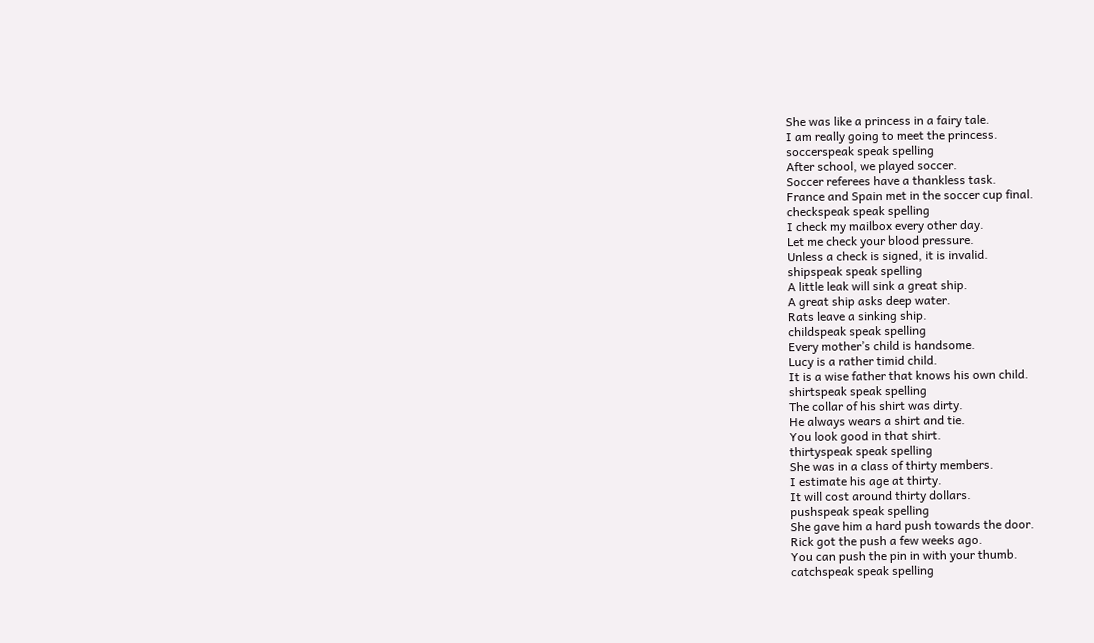She was like a princess in a fairy tale.
I am really going to meet the princess.
soccerspeak speak spelling
After school, we played soccer.
Soccer referees have a thankless task.
France and Spain met in the soccer cup final.
checkspeak speak spelling
I check my mailbox every other day.
Let me check your blood pressure.
Unless a check is signed, it is invalid.
shipspeak speak spelling
A little leak will sink a great ship.
A great ship asks deep water.
Rats leave a sinking ship.
childspeak speak spelling
Every mother’s child is handsome.
Lucy is a rather timid child.
It is a wise father that knows his own child.
shirtspeak speak spelling
The collar of his shirt was dirty.
He always wears a shirt and tie.
You look good in that shirt.
thirtyspeak speak spelling
She was in a class of thirty members.
I estimate his age at thirty.
It will cost around thirty dollars.
pushspeak speak spelling
She gave him a hard push towards the door.
Rick got the push a few weeks ago.
You can push the pin in with your thumb.
catchspeak speak spelling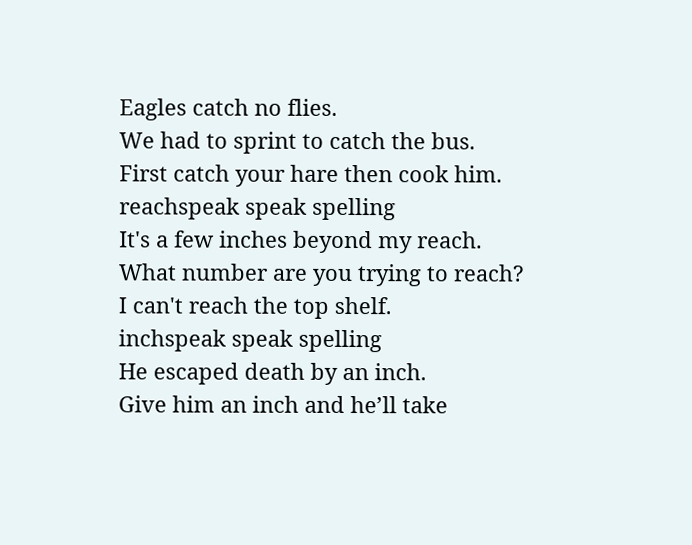Eagles catch no flies.
We had to sprint to catch the bus.
First catch your hare then cook him.
reachspeak speak spelling
It's a few inches beyond my reach.
What number are you trying to reach?
I can't reach the top shelf.
inchspeak speak spelling
He escaped death by an inch.
Give him an inch and he’ll take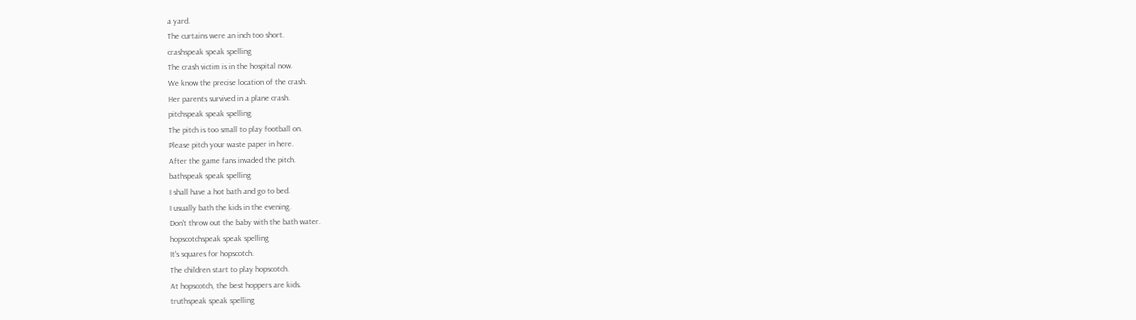a yard.
The curtains were an inch too short.
crashspeak speak spelling
The crash victim is in the hospital now.
We know the precise location of the crash.
Her parents survived in a plane crash.
pitchspeak speak spelling
The pitch is too small to play football on.
Please pitch your waste paper in here.
After the game fans invaded the pitch.
bathspeak speak spelling
I shall have a hot bath and go to bed.
I usually bath the kids in the evening.
Don't throw out the baby with the bath water.
hopscotchspeak speak spelling
It's squares for hopscotch.
The children start to play hopscotch.
At hopscotch, the best hoppers are kids.
truthspeak speak spelling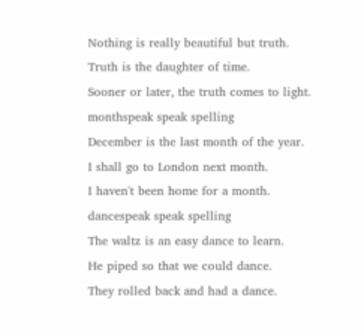Nothing is really beautiful but truth.
Truth is the daughter of time.
Sooner or later, the truth comes to light.
monthspeak speak spelling
December is the last month of the year.
I shall go to London next month.
I haven't been home for a month.
dancespeak speak spelling
The waltz is an easy dance to learn.
He piped so that we could dance.
They rolled back and had a dance.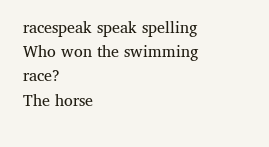racespeak speak spelling
Who won the swimming race?
The horse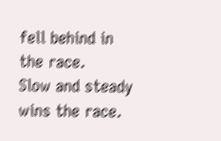fell behind in the race.
Slow and steady wins the race.